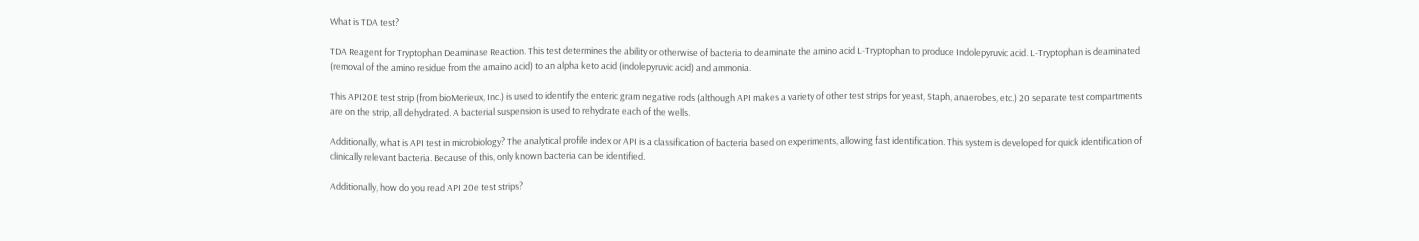What is TDA test?

TDA Reagent for Tryptophan Deaminase Reaction. This test determines the ability or otherwise of bacteria to deaminate the amino acid L-Tryptophan to produce Indolepyruvic acid. L-Tryptophan is deaminated (removal of the amino residue from the amaino acid) to an alpha keto acid (indolepyruvic acid) and ammonia.

This API20E test strip (from bioMerieux, Inc.) is used to identify the enteric gram negative rods (although API makes a variety of other test strips for yeast, Staph, anaerobes, etc.) 20 separate test compartments are on the strip, all dehydrated. A bacterial suspension is used to rehydrate each of the wells.

Additionally, what is API test in microbiology? The analytical profile index or API is a classification of bacteria based on experiments, allowing fast identification. This system is developed for quick identification of clinically relevant bacteria. Because of this, only known bacteria can be identified.

Additionally, how do you read API 20e test strips?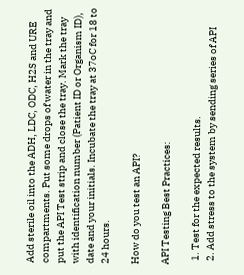Add sterile oil into the ADH, LDC, ODC, H2S and URE compartments. Put some drops of water in the tray and put the API Test strip and close the tray. Mark the tray with identification number (Patient ID or Organism ID), date and your initials. Incubate the tray at 37oC for 18 to 24 hours.

How do you test an API?

API Testing Best Practices:

  1. Test for the expected results.
  2. Add stress to the system by sending series of API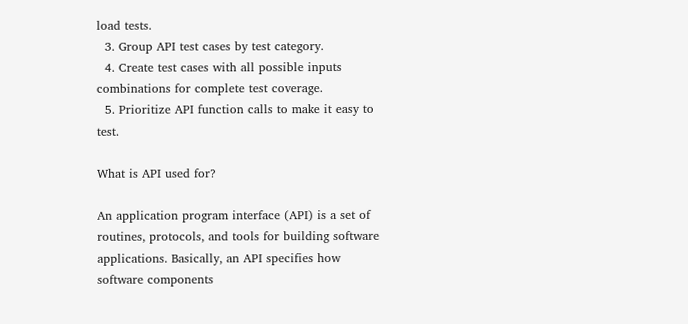load tests.
  3. Group API test cases by test category.
  4. Create test cases with all possible inputs combinations for complete test coverage.
  5. Prioritize API function calls to make it easy to test.

What is API used for?

An application program interface (API) is a set of routines, protocols, and tools for building software applications. Basically, an API specifies how software components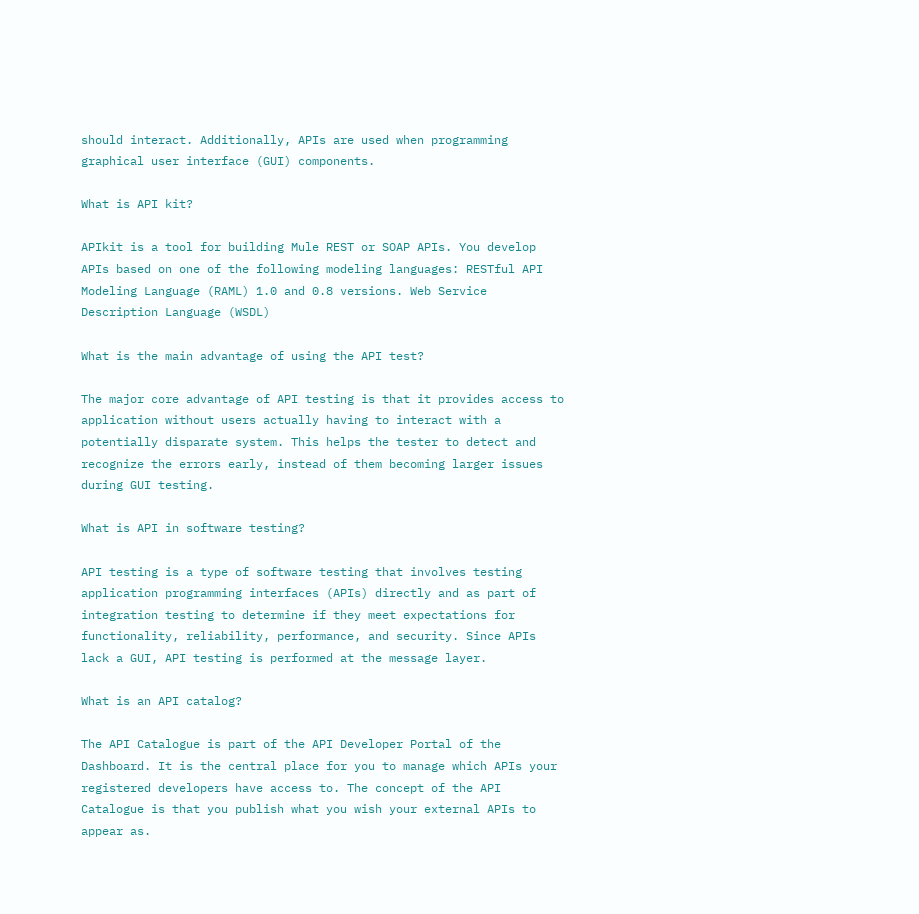should interact. Additionally, APIs are used when programming graphical user interface (GUI) components.

What is API kit?

APIkit is a tool for building Mule REST or SOAP APIs. You develop APIs based on one of the following modeling languages: RESTful API Modeling Language (RAML) 1.0 and 0.8 versions. Web Service Description Language (WSDL)

What is the main advantage of using the API test?

The major core advantage of API testing is that it provides access to application without users actually having to interact with a potentially disparate system. This helps the tester to detect and recognize the errors early, instead of them becoming larger issues during GUI testing.

What is API in software testing?

API testing is a type of software testing that involves testing application programming interfaces (APIs) directly and as part of integration testing to determine if they meet expectations for functionality, reliability, performance, and security. Since APIs lack a GUI, API testing is performed at the message layer.

What is an API catalog?

The API Catalogue is part of the API Developer Portal of the Dashboard. It is the central place for you to manage which APIs your registered developers have access to. The concept of the API Catalogue is that you publish what you wish your external APIs to appear as.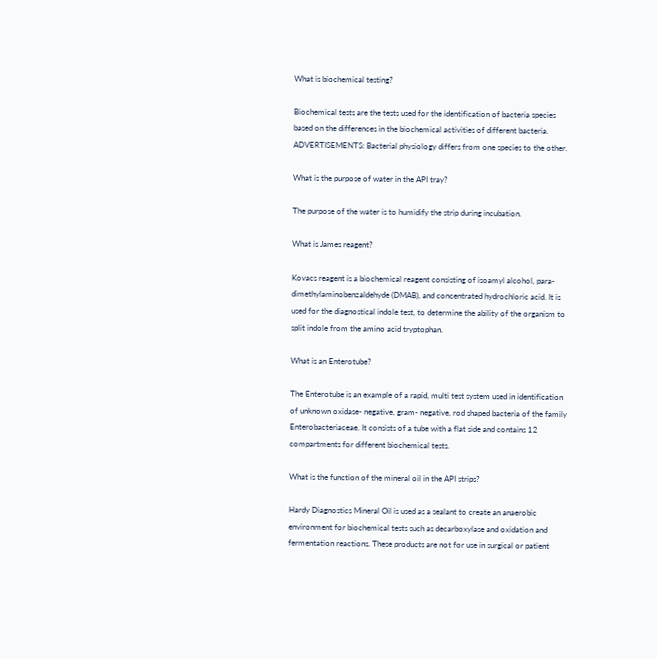What is biochemical testing?

Biochemical tests are the tests used for the identification of bacteria species based on the differences in the biochemical activities of different bacteria. ADVERTISEMENTS: Bacterial physiology differs from one species to the other.

What is the purpose of water in the API tray?

The purpose of the water is to humidify the strip during incubation.

What is James reagent?

Kovacs reagent is a biochemical reagent consisting of isoamyl alcohol, para-dimethylaminobenzaldehyde (DMAB), and concentrated hydrochloric acid. It is used for the diagnostical indole test, to determine the ability of the organism to split indole from the amino acid tryptophan.

What is an Enterotube?

The Enterotube is an example of a rapid, multi test system used in identification of unknown oxidase- negative, gram- negative, rod shaped bacteria of the family Enterobacteriaceae. It consists of a tube with a flat side and contains 12 compartments for different biochemical tests.

What is the function of the mineral oil in the API strips?

Hardy Diagnostics Mineral Oil is used as a sealant to create an anaerobic environment for biochemical tests such as decarboxylase and oxidation and fermentation reactions. These products are not for use in surgical or patient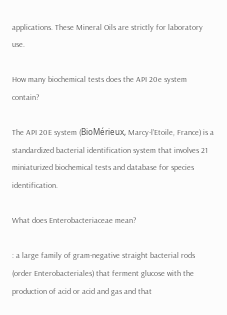applications. These Mineral Oils are strictly for laboratory use.

How many biochemical tests does the API 20e system contain?

The API 20E system (BioMérieux, Marcy-l’Etoile, France) is a standardized bacterial identification system that involves 21 miniaturized biochemical tests and database for species identification.

What does Enterobacteriaceae mean?

: a large family of gram-negative straight bacterial rods (order Enterobacteriales) that ferment glucose with the production of acid or acid and gas and that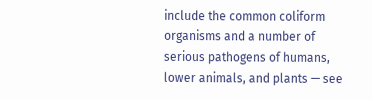include the common coliform organisms and a number of serious pathogens of humans, lower animals, and plants — see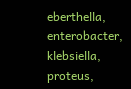eberthella, enterobacter, klebsiella, proteus,